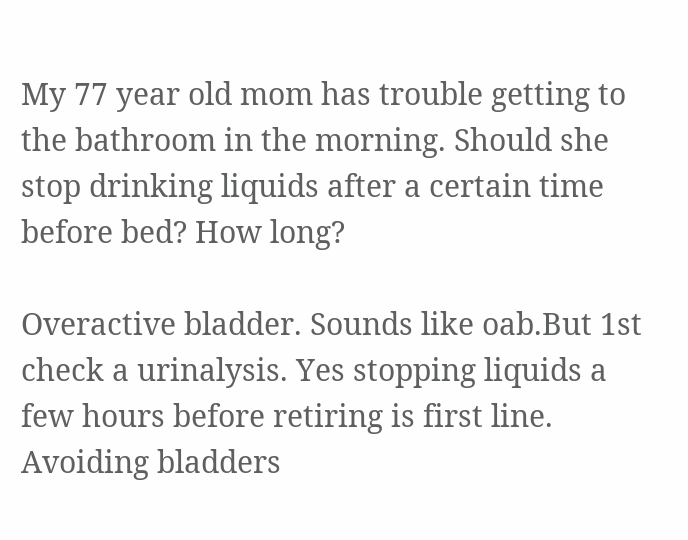My 77 year old mom has trouble getting to the bathroom in the morning. Should she stop drinking liquids after a certain time before bed? How long?

Overactive bladder. Sounds like oab.But 1st check a urinalysis. Yes stopping liquids a few hours before retiring is first line. Avoiding bladders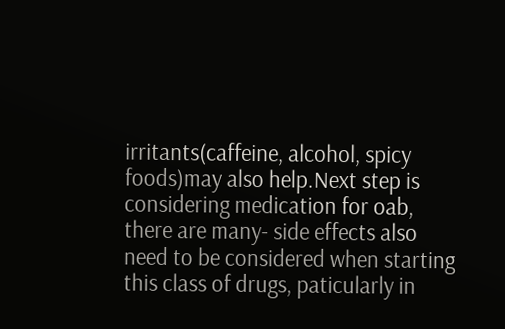irritants(caffeine, alcohol, spicy foods)may also help.Next step is considering medication for oab, there are many- side effects also need to be considered when starting this class of drugs, paticularly in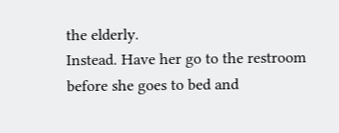the elderly.
Instead. Have her go to the restroom before she goes to bed and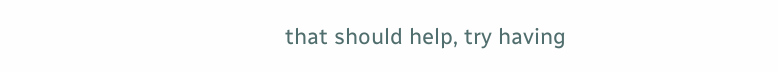that should help, try having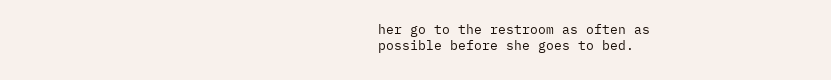her go to the restroom as often as possible before she goes to bed.